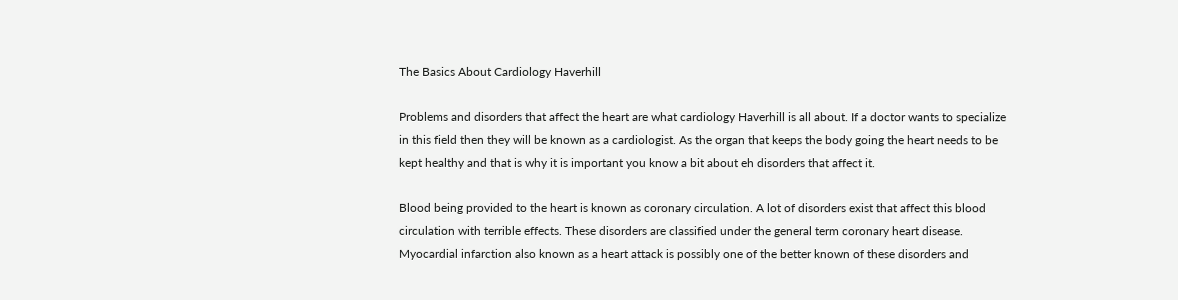The Basics About Cardiology Haverhill

Problems and disorders that affect the heart are what cardiology Haverhill is all about. If a doctor wants to specialize in this field then they will be known as a cardiologist. As the organ that keeps the body going the heart needs to be kept healthy and that is why it is important you know a bit about eh disorders that affect it.

Blood being provided to the heart is known as coronary circulation. A lot of disorders exist that affect this blood circulation with terrible effects. These disorders are classified under the general term coronary heart disease. Myocardial infarction also known as a heart attack is possibly one of the better known of these disorders and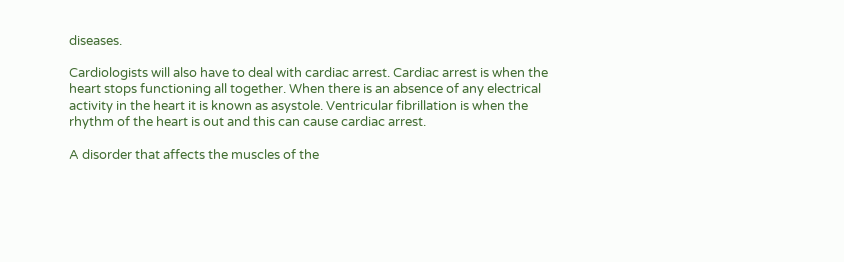diseases.

Cardiologists will also have to deal with cardiac arrest. Cardiac arrest is when the heart stops functioning all together. When there is an absence of any electrical activity in the heart it is known as asystole. Ventricular fibrillation is when the rhythm of the heart is out and this can cause cardiac arrest.

A disorder that affects the muscles of the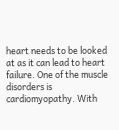heart needs to be looked at as it can lead to heart failure. One of the muscle disorders is cardiomyopathy. With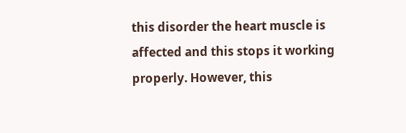this disorder the heart muscle is affected and this stops it working properly. However, this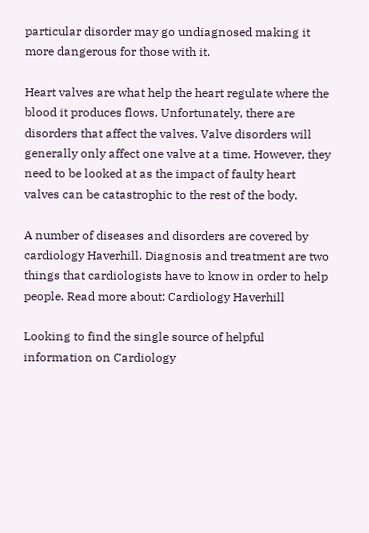particular disorder may go undiagnosed making it more dangerous for those with it.

Heart valves are what help the heart regulate where the blood it produces flows. Unfortunately, there are disorders that affect the valves. Valve disorders will generally only affect one valve at a time. However, they need to be looked at as the impact of faulty heart valves can be catastrophic to the rest of the body.

A number of diseases and disorders are covered by cardiology Haverhill. Diagnosis and treatment are two things that cardiologists have to know in order to help people. Read more about: Cardiology Haverhill

Looking to find the single source of helpful information on Cardiology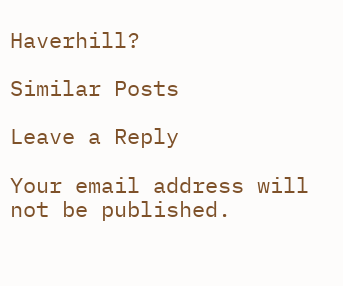Haverhill?

Similar Posts

Leave a Reply

Your email address will not be published.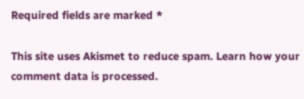Required fields are marked *

This site uses Akismet to reduce spam. Learn how your comment data is processed.